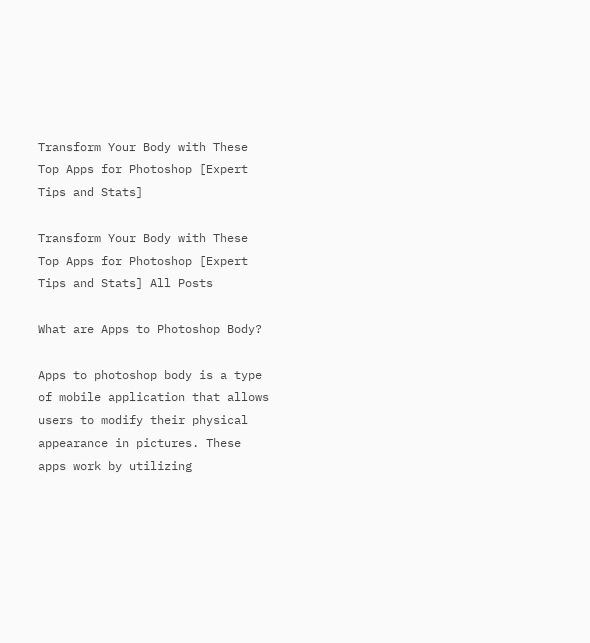Transform Your Body with These Top Apps for Photoshop [Expert Tips and Stats]

Transform Your Body with These Top Apps for Photoshop [Expert Tips and Stats] All Posts

What are Apps to Photoshop Body?

Apps to photoshop body is a type of mobile application that allows users to modify their physical appearance in pictures. These apps work by utilizing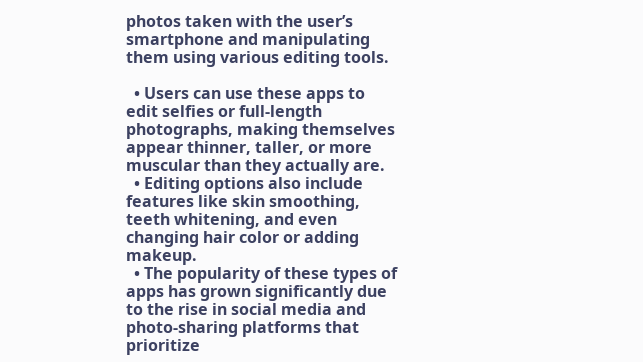photos taken with the user’s smartphone and manipulating them using various editing tools.

  • Users can use these apps to edit selfies or full-length photographs, making themselves appear thinner, taller, or more muscular than they actually are.
  • Editing options also include features like skin smoothing, teeth whitening, and even changing hair color or adding makeup.
  • The popularity of these types of apps has grown significantly due to the rise in social media and photo-sharing platforms that prioritize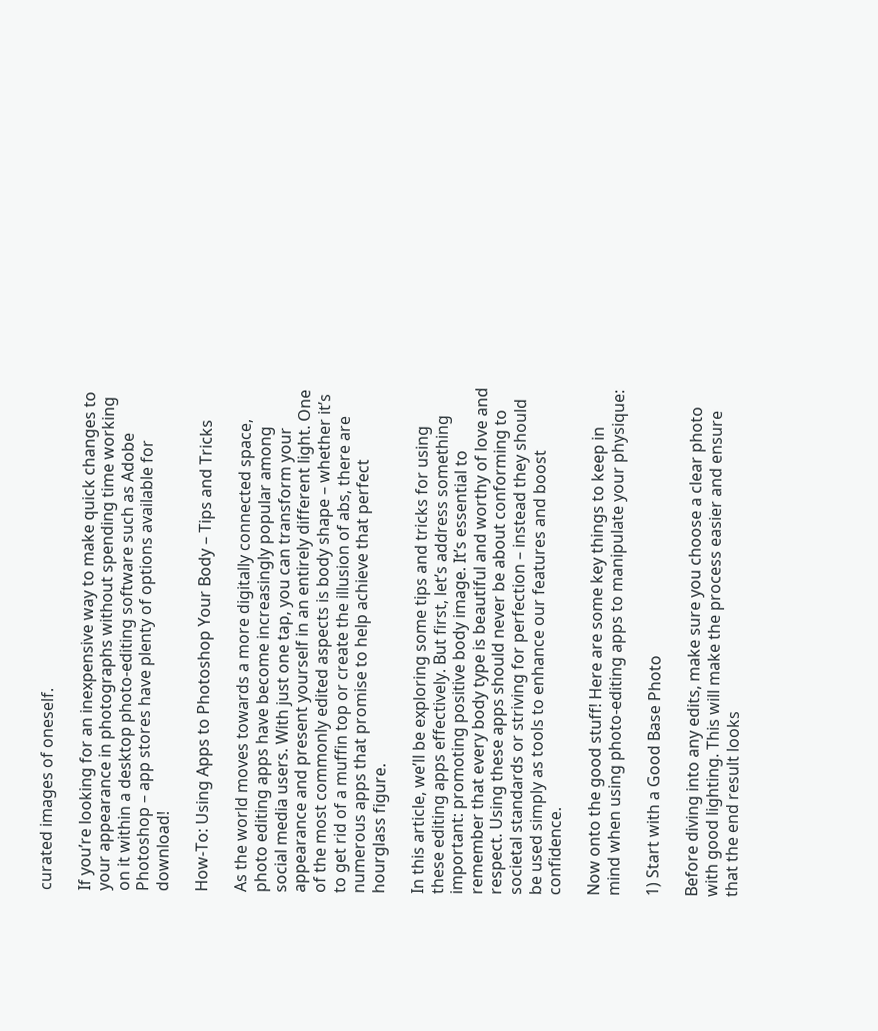curated images of oneself.

If you’re looking for an inexpensive way to make quick changes to your appearance in photographs without spending time working on it within a desktop photo-editing software such as Adobe Photoshop – app stores have plenty of options available for download!

How-To: Using Apps to Photoshop Your Body – Tips and Tricks

As the world moves towards a more digitally connected space, photo editing apps have become increasingly popular among social media users. With just one tap, you can transform your appearance and present yourself in an entirely different light. One of the most commonly edited aspects is body shape – whether it’s to get rid of a muffin top or create the illusion of abs, there are numerous apps that promise to help achieve that perfect hourglass figure.

In this article, we’ll be exploring some tips and tricks for using these editing apps effectively. But first, let’s address something important: promoting positive body image. It’s essential to remember that every body type is beautiful and worthy of love and respect. Using these apps should never be about conforming to societal standards or striving for perfection – instead they should be used simply as tools to enhance our features and boost confidence.

Now onto the good stuff! Here are some key things to keep in mind when using photo-editing apps to manipulate your physique:

1) Start with a Good Base Photo

Before diving into any edits, make sure you choose a clear photo with good lighting. This will make the process easier and ensure that the end result looks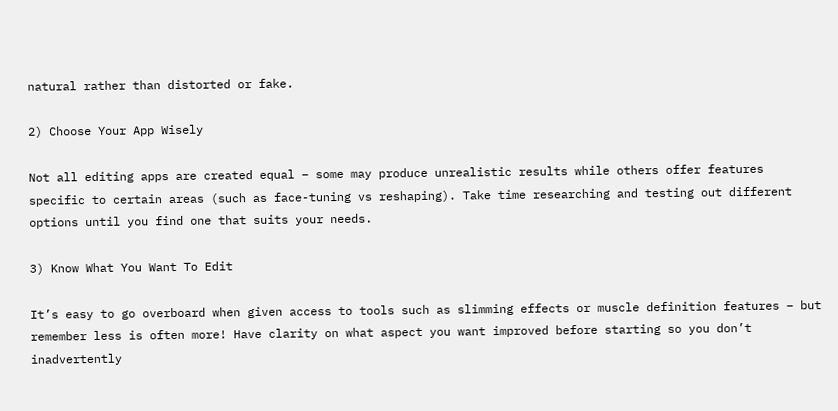natural rather than distorted or fake.

2) Choose Your App Wisely

Not all editing apps are created equal – some may produce unrealistic results while others offer features specific to certain areas (such as face-tuning vs reshaping). Take time researching and testing out different options until you find one that suits your needs.

3) Know What You Want To Edit

It’s easy to go overboard when given access to tools such as slimming effects or muscle definition features – but remember less is often more! Have clarity on what aspect you want improved before starting so you don’t inadvertently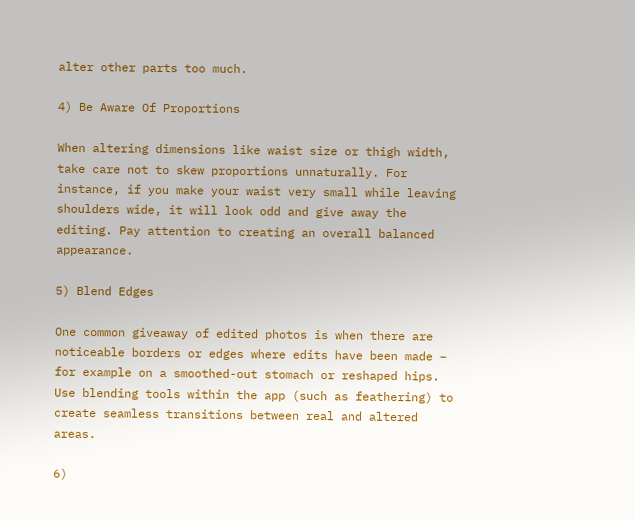alter other parts too much.

4) Be Aware Of Proportions

When altering dimensions like waist size or thigh width, take care not to skew proportions unnaturally. For instance, if you make your waist very small while leaving shoulders wide, it will look odd and give away the editing. Pay attention to creating an overall balanced appearance.

5) Blend Edges

One common giveaway of edited photos is when there are noticeable borders or edges where edits have been made – for example on a smoothed-out stomach or reshaped hips. Use blending tools within the app (such as feathering) to create seamless transitions between real and altered areas.

6)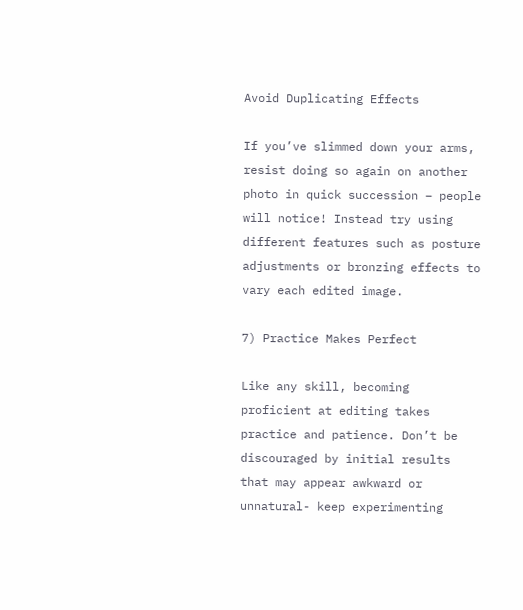Avoid Duplicating Effects

If you’ve slimmed down your arms, resist doing so again on another photo in quick succession – people will notice! Instead try using different features such as posture adjustments or bronzing effects to vary each edited image.

7) Practice Makes Perfect

Like any skill, becoming proficient at editing takes practice and patience. Don’t be discouraged by initial results that may appear awkward or unnatural- keep experimenting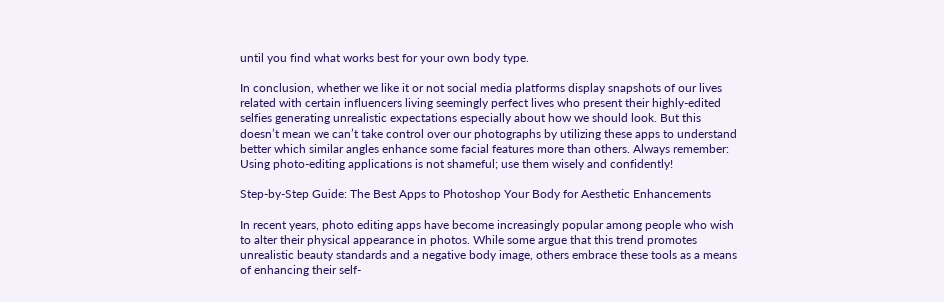until you find what works best for your own body type.

In conclusion, whether we like it or not social media platforms display snapshots of our lives related with certain influencers living seemingly perfect lives who present their highly-edited selfies generating unrealistic expectations especially about how we should look. But this doesn’t mean we can’t take control over our photographs by utilizing these apps to understand better which similar angles enhance some facial features more than others. Always remember: Using photo-editing applications is not shameful; use them wisely and confidently!

Step-by-Step Guide: The Best Apps to Photoshop Your Body for Aesthetic Enhancements

In recent years, photo editing apps have become increasingly popular among people who wish to alter their physical appearance in photos. While some argue that this trend promotes unrealistic beauty standards and a negative body image, others embrace these tools as a means of enhancing their self-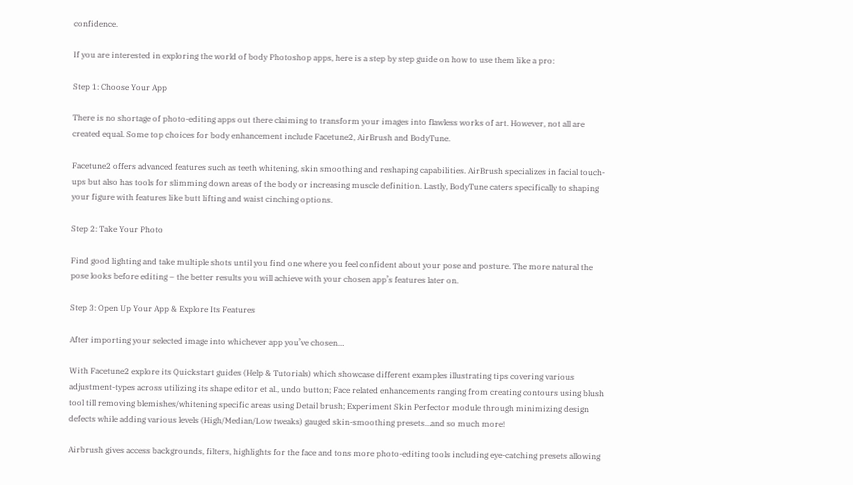confidence.

If you are interested in exploring the world of body Photoshop apps, here is a step by step guide on how to use them like a pro:

Step 1: Choose Your App

There is no shortage of photo-editing apps out there claiming to transform your images into flawless works of art. However, not all are created equal. Some top choices for body enhancement include Facetune2, AirBrush and BodyTune.

Facetune2 offers advanced features such as teeth whitening, skin smoothing and reshaping capabilities. AirBrush specializes in facial touch-ups but also has tools for slimming down areas of the body or increasing muscle definition. Lastly, BodyTune caters specifically to shaping your figure with features like butt lifting and waist cinching options.

Step 2: Take Your Photo

Find good lighting and take multiple shots until you find one where you feel confident about your pose and posture. The more natural the pose looks before editing – the better results you will achieve with your chosen app’s features later on.

Step 3: Open Up Your App & Explore Its Features

After importing your selected image into whichever app you’ve chosen…

With Facetune2 explore its Quickstart guides (Help & Tutorials) which showcase different examples illustrating tips covering various adjustment-types across utilizing its shape editor et al., undo button; Face related enhancements ranging from creating contours using blush tool till removing blemishes/whitening specific areas using Detail brush; Experiment Skin Perfector module through minimizing design defects while adding various levels (High/Median/Low tweaks) gauged skin-smoothing presets…and so much more!

Airbrush gives access backgrounds, filters, highlights for the face and tons more photo-editing tools including eye-catching presets allowing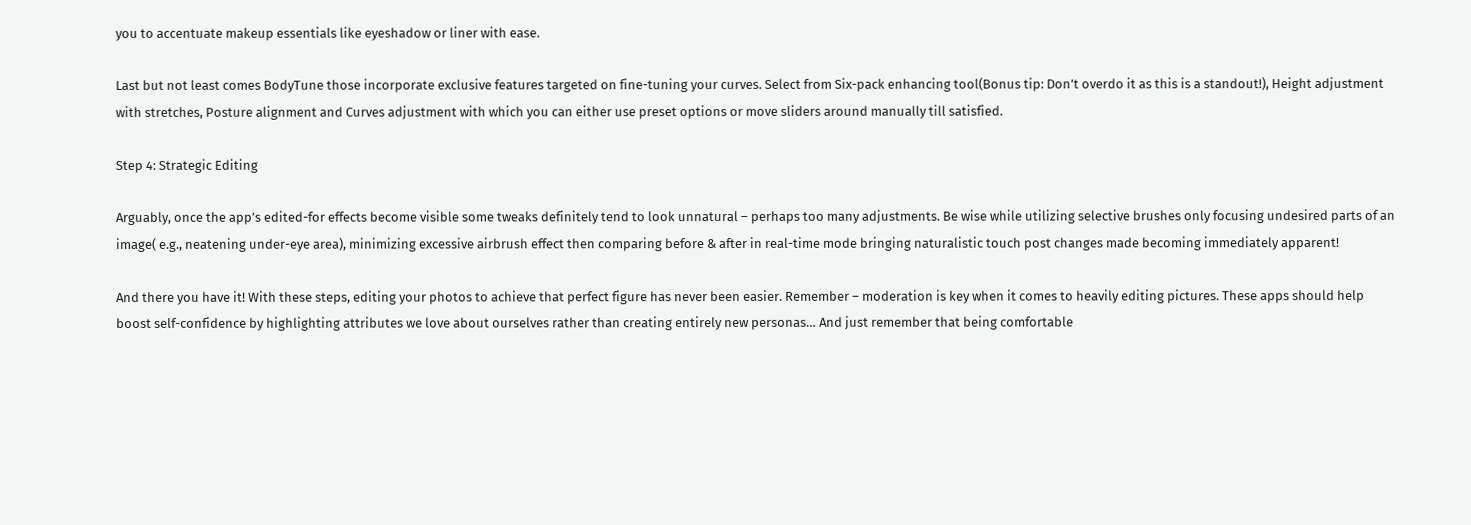you to accentuate makeup essentials like eyeshadow or liner with ease.

Last but not least comes BodyTune those incorporate exclusive features targeted on fine-tuning your curves. Select from Six-pack enhancing tool(Bonus tip: Don’t overdo it as this is a standout!), Height adjustment with stretches, Posture alignment and Curves adjustment with which you can either use preset options or move sliders around manually till satisfied.

Step 4: Strategic Editing

Arguably, once the app’s edited-for effects become visible some tweaks definitely tend to look unnatural – perhaps too many adjustments. Be wise while utilizing selective brushes only focusing undesired parts of an image( e.g., neatening under-eye area), minimizing excessive airbrush effect then comparing before & after in real-time mode bringing naturalistic touch post changes made becoming immediately apparent!

And there you have it! With these steps, editing your photos to achieve that perfect figure has never been easier. Remember – moderation is key when it comes to heavily editing pictures. These apps should help boost self-confidence by highlighting attributes we love about ourselves rather than creating entirely new personas… And just remember that being comfortable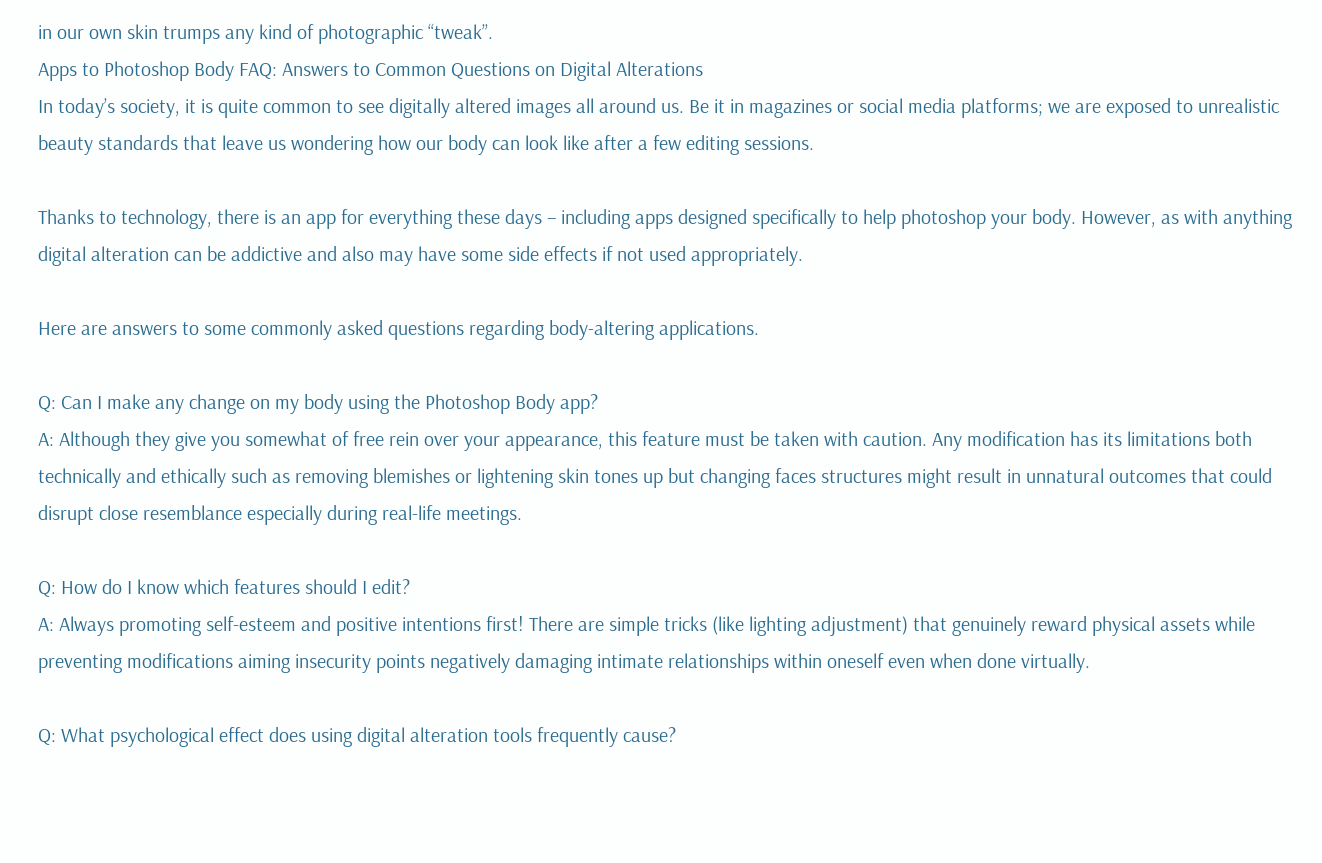in our own skin trumps any kind of photographic “tweak”.
Apps to Photoshop Body FAQ: Answers to Common Questions on Digital Alterations
In today’s society, it is quite common to see digitally altered images all around us. Be it in magazines or social media platforms; we are exposed to unrealistic beauty standards that leave us wondering how our body can look like after a few editing sessions.

Thanks to technology, there is an app for everything these days – including apps designed specifically to help photoshop your body. However, as with anything digital alteration can be addictive and also may have some side effects if not used appropriately.

Here are answers to some commonly asked questions regarding body-altering applications.

Q: Can I make any change on my body using the Photoshop Body app?
A: Although they give you somewhat of free rein over your appearance, this feature must be taken with caution. Any modification has its limitations both technically and ethically such as removing blemishes or lightening skin tones up but changing faces structures might result in unnatural outcomes that could disrupt close resemblance especially during real-life meetings.

Q: How do I know which features should I edit?
A: Always promoting self-esteem and positive intentions first! There are simple tricks (like lighting adjustment) that genuinely reward physical assets while preventing modifications aiming insecurity points negatively damaging intimate relationships within oneself even when done virtually.

Q: What psychological effect does using digital alteration tools frequently cause?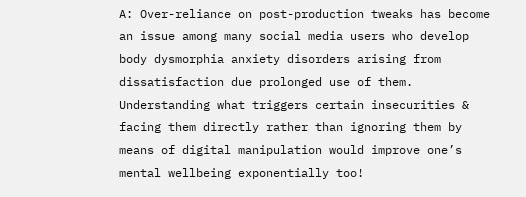A: Over-reliance on post-production tweaks has become an issue among many social media users who develop body dysmorphia anxiety disorders arising from dissatisfaction due prolonged use of them. Understanding what triggers certain insecurities & facing them directly rather than ignoring them by means of digital manipulation would improve one’s mental wellbeing exponentially too!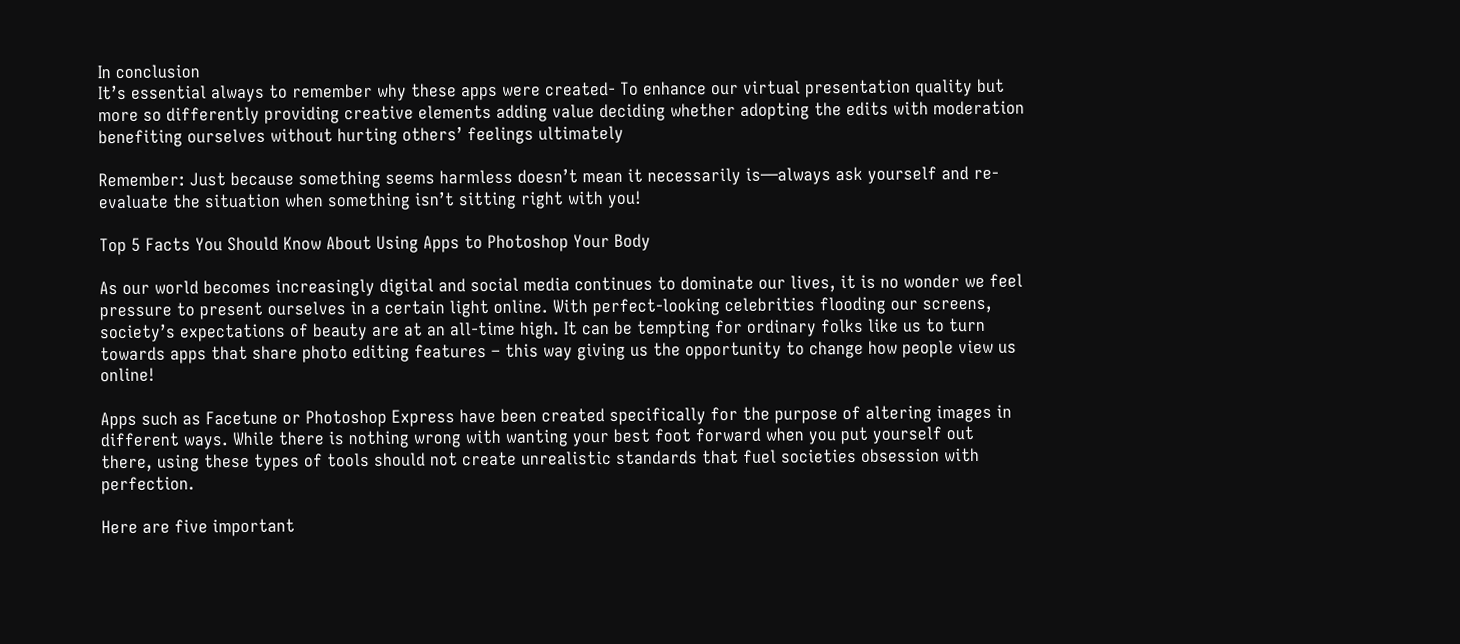In conclusion
It’s essential always to remember why these apps were created- To enhance our virtual presentation quality but more so differently providing creative elements adding value deciding whether adopting the edits with moderation benefiting ourselves without hurting others’ feelings ultimately

Remember: Just because something seems harmless doesn’t mean it necessarily is—always ask yourself and re-evaluate the situation when something isn’t sitting right with you!

Top 5 Facts You Should Know About Using Apps to Photoshop Your Body

As our world becomes increasingly digital and social media continues to dominate our lives, it is no wonder we feel pressure to present ourselves in a certain light online. With perfect-looking celebrities flooding our screens, society’s expectations of beauty are at an all-time high. It can be tempting for ordinary folks like us to turn towards apps that share photo editing features – this way giving us the opportunity to change how people view us online!

Apps such as Facetune or Photoshop Express have been created specifically for the purpose of altering images in different ways. While there is nothing wrong with wanting your best foot forward when you put yourself out there, using these types of tools should not create unrealistic standards that fuel societies obsession with perfection.

Here are five important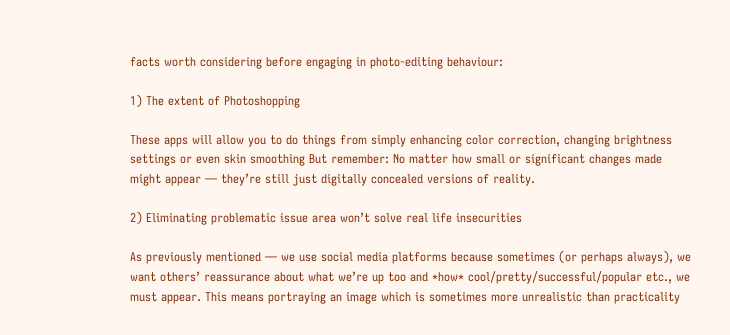facts worth considering before engaging in photo-editing behaviour:

1) The extent of Photoshopping

These apps will allow you to do things from simply enhancing color correction, changing brightness settings or even skin smoothing But remember: No matter how small or significant changes made might appear — they’re still just digitally concealed versions of reality.

2) Eliminating problematic issue area won’t solve real life insecurities

As previously mentioned — we use social media platforms because sometimes (or perhaps always), we want others’ reassurance about what we’re up too and *how* cool/pretty/successful/popular etc., we must appear. This means portraying an image which is sometimes more unrealistic than practicality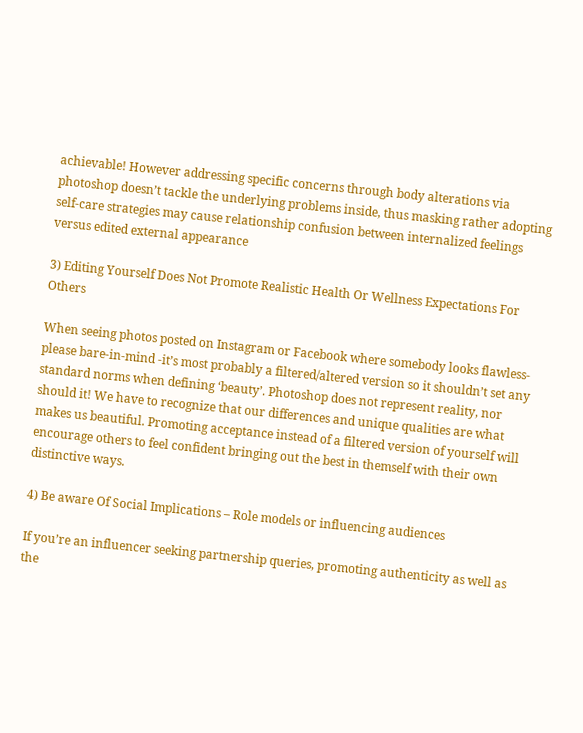achievable! However addressing specific concerns through body alterations via photoshop doesn’t tackle the underlying problems inside, thus masking rather adopting self-care strategies may cause relationship confusion between internalized feelings versus edited external appearance

3) Editing Yourself Does Not Promote Realistic Health Or Wellness Expectations For Others

When seeing photos posted on Instagram or Facebook where somebody looks flawless- please bare-in-mind -it’s most probably a filtered/altered version so it shouldn’t set any standard norms when defining ‘beauty’. Photoshop does not represent reality, nor should it! We have to recognize that our differences and unique qualities are what makes us beautiful. Promoting acceptance instead of a filtered version of yourself will encourage others to feel confident bringing out the best in themself with their own distinctive ways.

4) Be aware Of Social Implications – Role models or influencing audiences

If you’re an influencer seeking partnership queries, promoting authenticity as well as the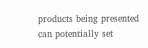products being presented can potentially set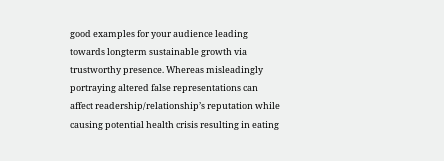good examples for your audience leading towards longterm sustainable growth via trustworthy presence. Whereas misleadingly portraying altered false representations can affect readership/relationship’s reputation while causing potential health crisis resulting in eating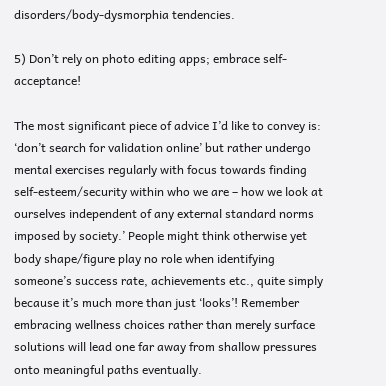disorders/body-dysmorphia tendencies.

5) Don’t rely on photo editing apps; embrace self-acceptance!

The most significant piece of advice I’d like to convey is: ‘don’t search for validation online’ but rather undergo mental exercises regularly with focus towards finding self-esteem/security within who we are – how we look at ourselves independent of any external standard norms imposed by society.’ People might think otherwise yet body shape/figure play no role when identifying someone’s success rate, achievements etc., quite simply because it’s much more than just ‘looks’! Remember embracing wellness choices rather than merely surface solutions will lead one far away from shallow pressures onto meaningful paths eventually.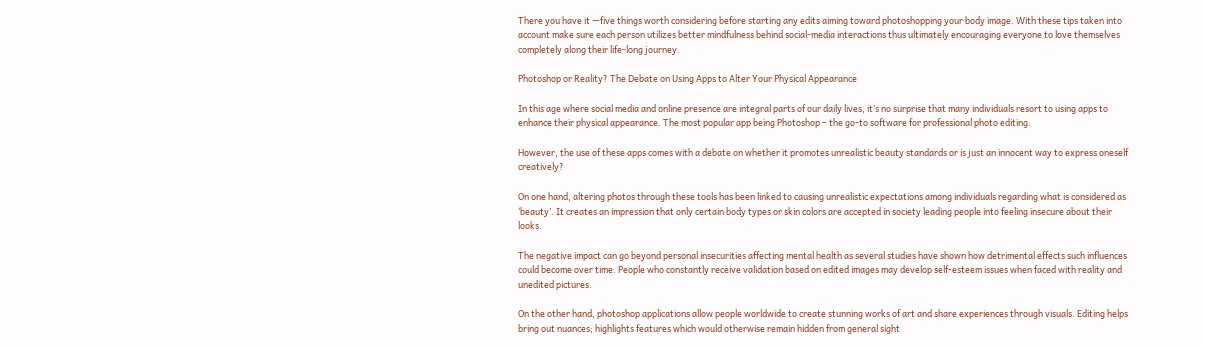There you have it —five things worth considering before starting any edits aiming toward photoshopping your body image. With these tips taken into account make sure each person utilizes better mindfulness behind social-media interactions thus ultimately encouraging everyone to love themselves completely along their life-long journey.

Photoshop or Reality? The Debate on Using Apps to Alter Your Physical Appearance

In this age where social media and online presence are integral parts of our daily lives, it’s no surprise that many individuals resort to using apps to enhance their physical appearance. The most popular app being Photoshop – the go-to software for professional photo editing.

However, the use of these apps comes with a debate on whether it promotes unrealistic beauty standards or is just an innocent way to express oneself creatively?

On one hand, altering photos through these tools has been linked to causing unrealistic expectations among individuals regarding what is considered as ‘beauty’. It creates an impression that only certain body types or skin colors are accepted in society leading people into feeling insecure about their looks.

The negative impact can go beyond personal insecurities affecting mental health as several studies have shown how detrimental effects such influences could become over time. People who constantly receive validation based on edited images may develop self-esteem issues when faced with reality and unedited pictures.

On the other hand, photoshop applications allow people worldwide to create stunning works of art and share experiences through visuals. Editing helps bring out nuances; highlights features which would otherwise remain hidden from general sight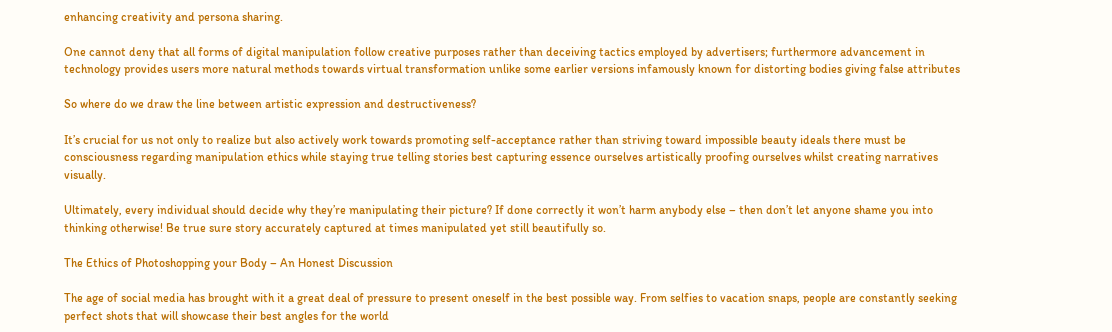enhancing creativity and persona sharing.

One cannot deny that all forms of digital manipulation follow creative purposes rather than deceiving tactics employed by advertisers; furthermore advancement in technology provides users more natural methods towards virtual transformation unlike some earlier versions infamously known for distorting bodies giving false attributes

So where do we draw the line between artistic expression and destructiveness?

It’s crucial for us not only to realize but also actively work towards promoting self-acceptance rather than striving toward impossible beauty ideals there must be consciousness regarding manipulation ethics while staying true telling stories best capturing essence ourselves artistically proofing ourselves whilst creating narratives visually.

Ultimately, every individual should decide why they’re manipulating their picture? If done correctly it won’t harm anybody else – then don’t let anyone shame you into thinking otherwise! Be true sure story accurately captured at times manipulated yet still beautifully so.

The Ethics of Photoshopping your Body – An Honest Discussion

The age of social media has brought with it a great deal of pressure to present oneself in the best possible way. From selfies to vacation snaps, people are constantly seeking perfect shots that will showcase their best angles for the world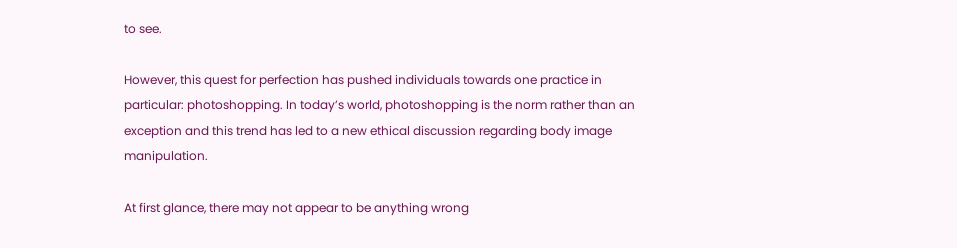to see.

However, this quest for perfection has pushed individuals towards one practice in particular: photoshopping. In today’s world, photoshopping is the norm rather than an exception and this trend has led to a new ethical discussion regarding body image manipulation.

At first glance, there may not appear to be anything wrong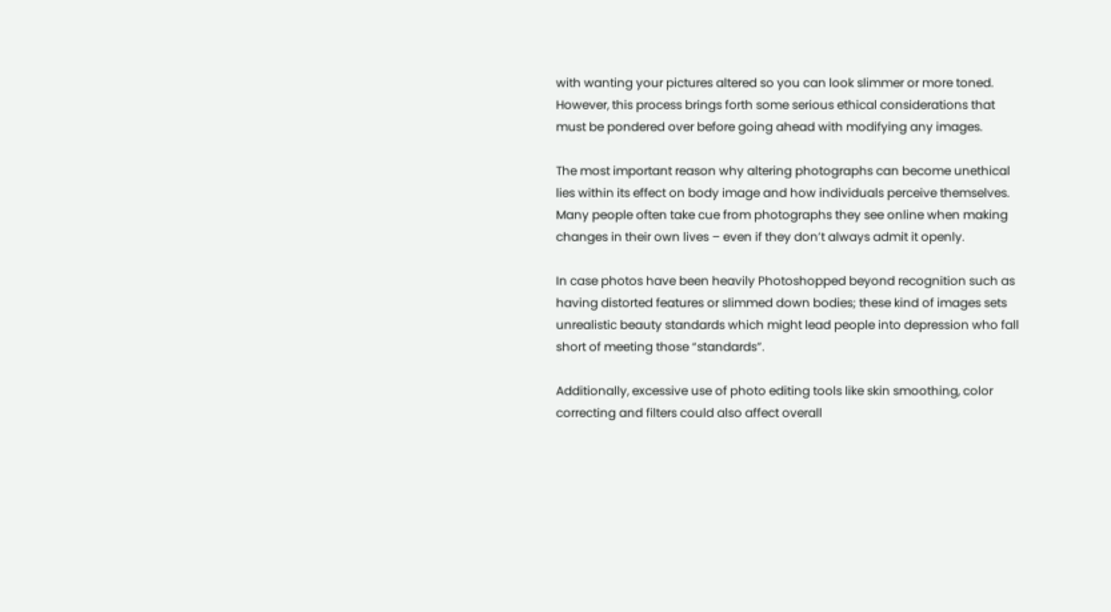with wanting your pictures altered so you can look slimmer or more toned. However, this process brings forth some serious ethical considerations that must be pondered over before going ahead with modifying any images.

The most important reason why altering photographs can become unethical lies within its effect on body image and how individuals perceive themselves. Many people often take cue from photographs they see online when making changes in their own lives – even if they don’t always admit it openly.

In case photos have been heavily Photoshopped beyond recognition such as having distorted features or slimmed down bodies; these kind of images sets unrealistic beauty standards which might lead people into depression who fall short of meeting those “standards”.

Additionally, excessive use of photo editing tools like skin smoothing, color correcting and filters could also affect overall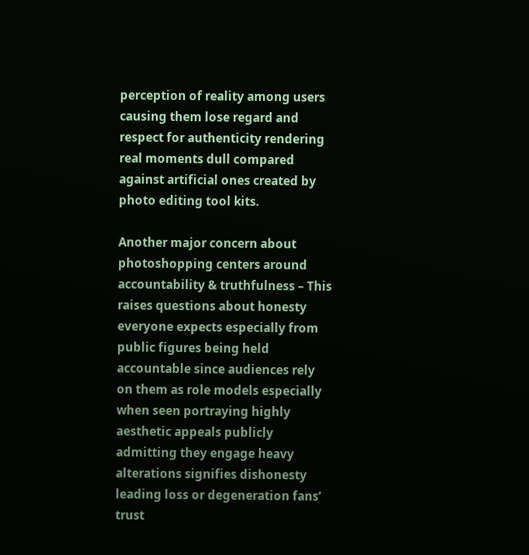perception of reality among users causing them lose regard and respect for authenticity rendering real moments dull compared against artificial ones created by photo editing tool kits.

Another major concern about photoshopping centers around accountability & truthfulness – This raises questions about honesty everyone expects especially from public figures being held accountable since audiences rely on them as role models especially when seen portraying highly aesthetic appeals publicly admitting they engage heavy alterations signifies dishonesty leading loss or degeneration fans’ trust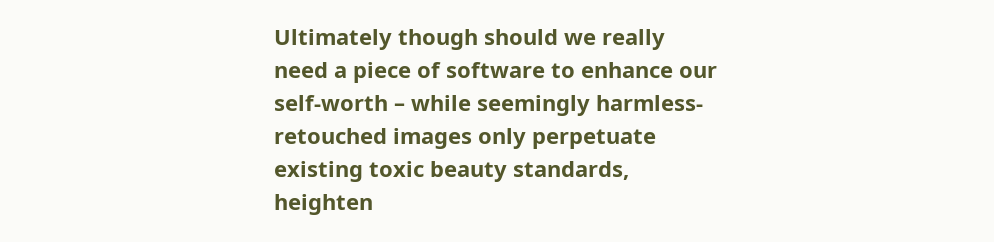Ultimately though should we really need a piece of software to enhance our self-worth – while seemingly harmless- retouched images only perpetuate existing toxic beauty standards, heighten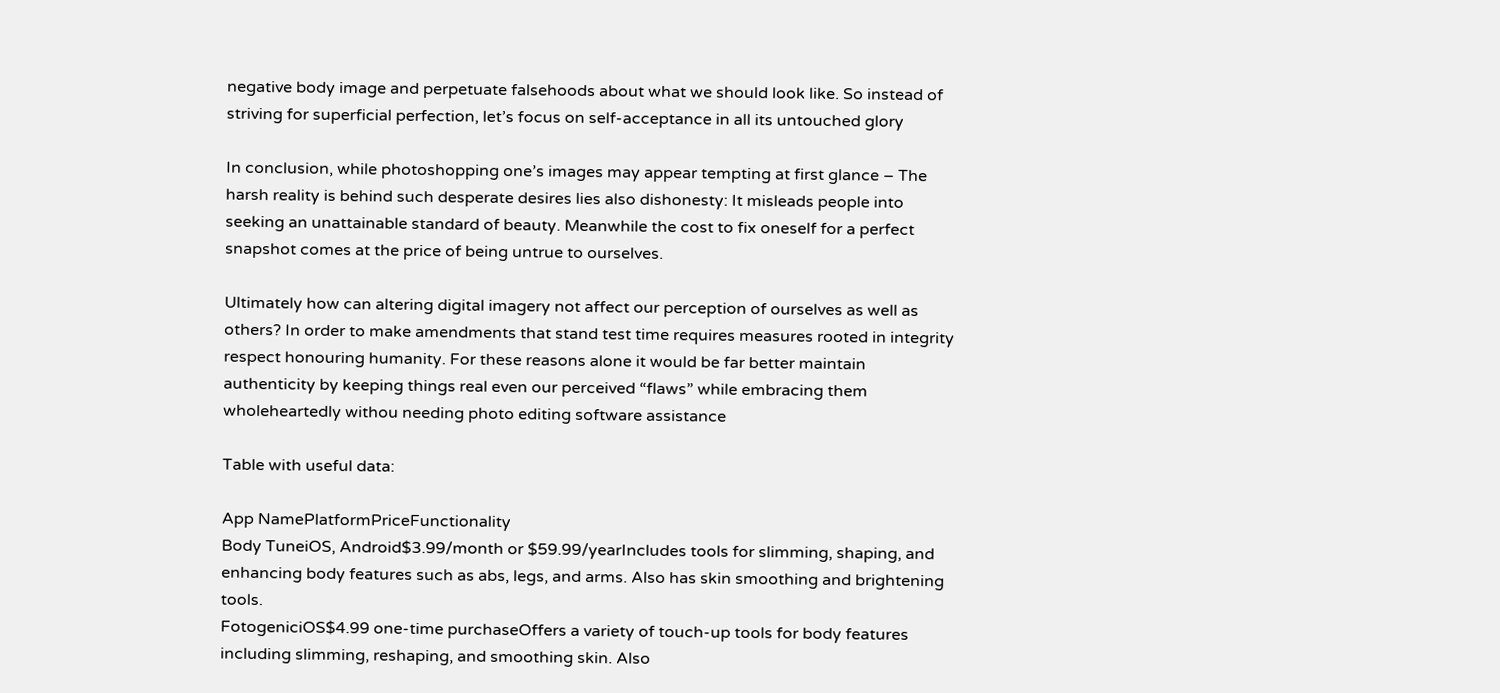negative body image and perpetuate falsehoods about what we should look like. So instead of striving for superficial perfection, let’s focus on self-acceptance in all its untouched glory

In conclusion, while photoshopping one’s images may appear tempting at first glance – The harsh reality is behind such desperate desires lies also dishonesty: It misleads people into seeking an unattainable standard of beauty. Meanwhile the cost to fix oneself for a perfect snapshot comes at the price of being untrue to ourselves.

Ultimately how can altering digital imagery not affect our perception of ourselves as well as others? In order to make amendments that stand test time requires measures rooted in integrity respect honouring humanity. For these reasons alone it would be far better maintain authenticity by keeping things real even our perceived “flaws” while embracing them wholeheartedly withou needing photo editing software assistance

Table with useful data:

App NamePlatformPriceFunctionality
Body TuneiOS, Android$3.99/month or $59.99/yearIncludes tools for slimming, shaping, and enhancing body features such as abs, legs, and arms. Also has skin smoothing and brightening tools.
FotogeniciOS$4.99 one-time purchaseOffers a variety of touch-up tools for body features including slimming, reshaping, and smoothing skin. Also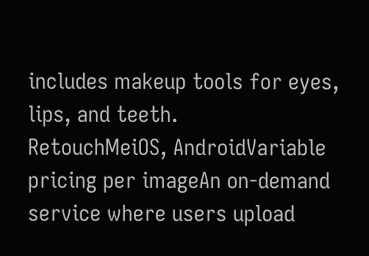includes makeup tools for eyes, lips, and teeth.
RetouchMeiOS, AndroidVariable pricing per imageAn on-demand service where users upload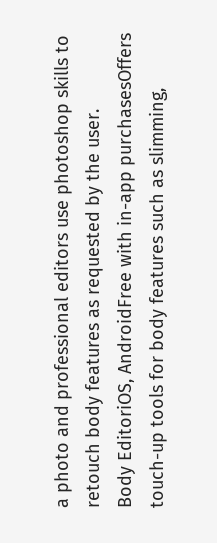a photo and professional editors use photoshop skills to retouch body features as requested by the user.
Body EditoriOS, AndroidFree with in-app purchasesOffers touch-up tools for body features such as slimming,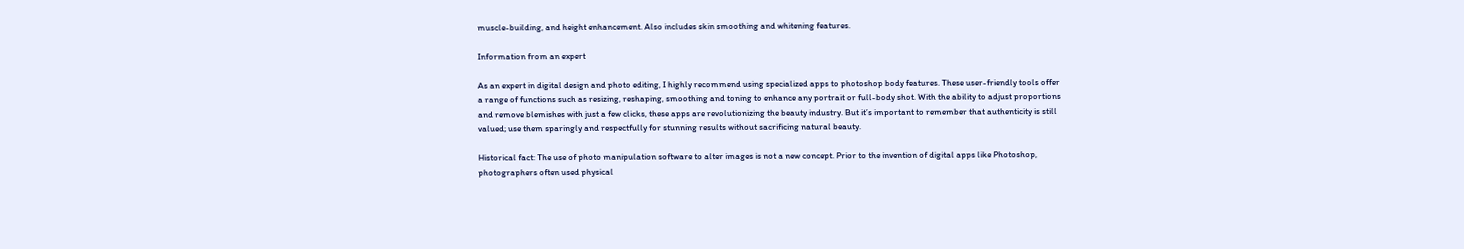muscle-building, and height enhancement. Also includes skin smoothing and whitening features.

Information from an expert

As an expert in digital design and photo editing, I highly recommend using specialized apps to photoshop body features. These user-friendly tools offer a range of functions such as resizing, reshaping, smoothing and toning to enhance any portrait or full-body shot. With the ability to adjust proportions and remove blemishes with just a few clicks, these apps are revolutionizing the beauty industry. But it’s important to remember that authenticity is still valued; use them sparingly and respectfully for stunning results without sacrificing natural beauty.

Historical fact: The use of photo manipulation software to alter images is not a new concept. Prior to the invention of digital apps like Photoshop, photographers often used physical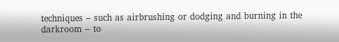techniques – such as airbrushing or dodging and burning in the darkroom – to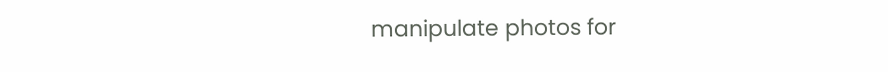manipulate photos for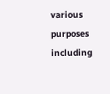various purposes including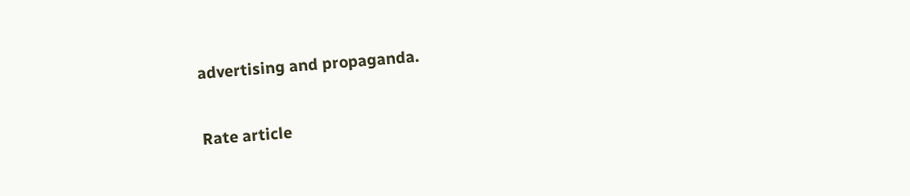advertising and propaganda.

Rate article